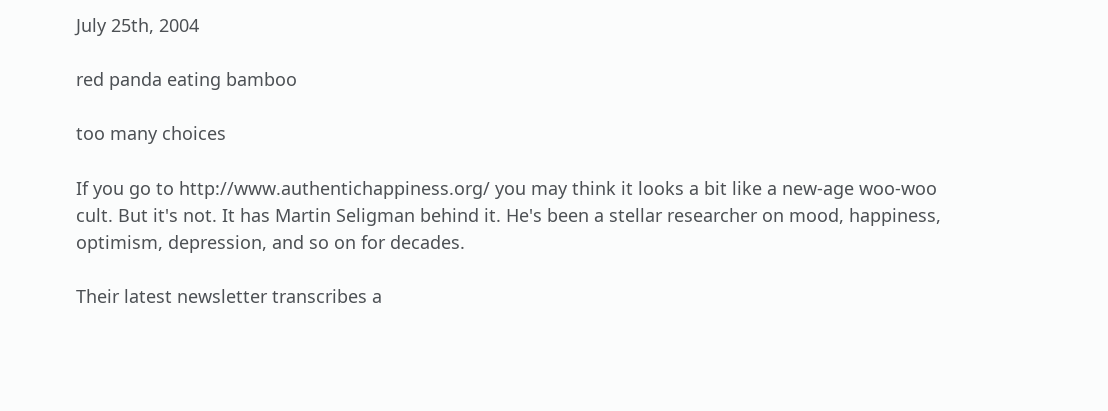July 25th, 2004

red panda eating bamboo

too many choices

If you go to http://www.authentichappiness.org/ you may think it looks a bit like a new-age woo-woo cult. But it's not. It has Martin Seligman behind it. He's been a stellar researcher on mood, happiness, optimism, depression, and so on for decades.

Their latest newsletter transcribes a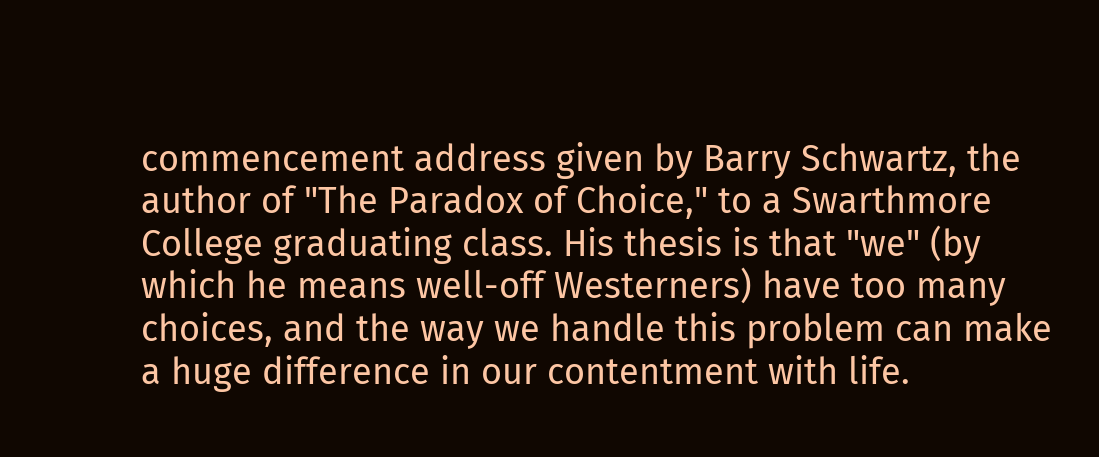commencement address given by Barry Schwartz, the author of "The Paradox of Choice," to a Swarthmore College graduating class. His thesis is that "we" (by which he means well-off Westerners) have too many choices, and the way we handle this problem can make a huge difference in our contentment with life.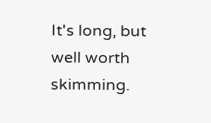It's long, but well worth skimming.